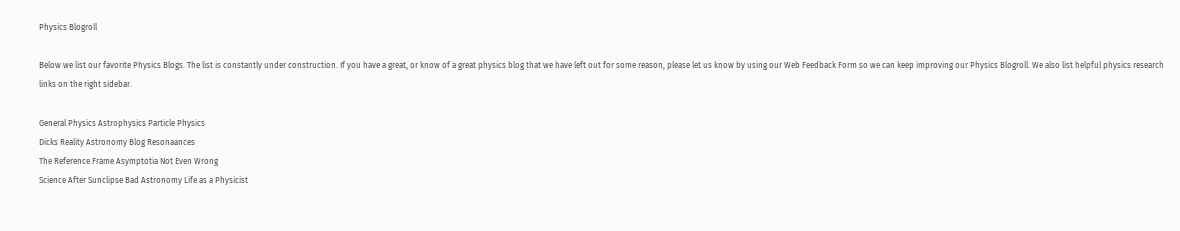Physics Blogroll

Below we list our favorite Physics Blogs. The list is constantly under construction. If you have a great, or know of a great physics blog that we have left out for some reason, please let us know by using our Web Feedback Form so we can keep improving our Physics Blogroll. We also list helpful physics research links on the right sidebar.

General Physics Astrophysics Particle Physics
Dicks Reality Astronomy Blog Resonaances
The Reference Frame Asymptotia Not Even Wrong
Science After Sunclipse Bad Astronomy Life as a Physicist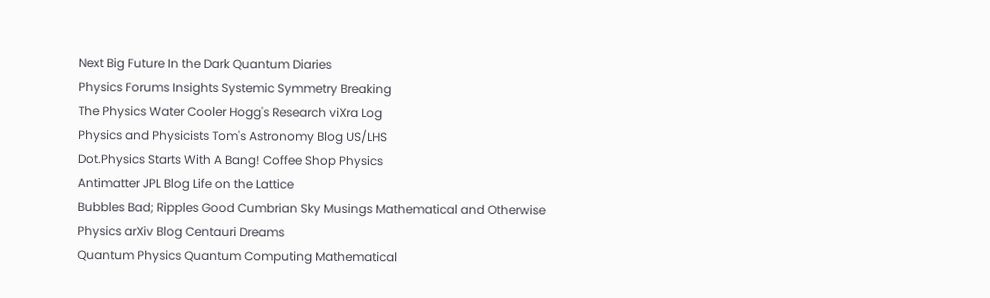Next Big Future In the Dark Quantum Diaries
Physics Forums Insights Systemic Symmetry Breaking
The Physics Water Cooler Hogg's Research viXra Log
Physics and Physicists Tom's Astronomy Blog US/LHS
Dot.Physics Starts With A Bang! Coffee Shop Physics
Antimatter JPL Blog Life on the Lattice
Bubbles Bad; Ripples Good Cumbrian Sky Musings Mathematical and Otherwise
Physics arXiv Blog Centauri Dreams
Quantum Physics Quantum Computing Mathematical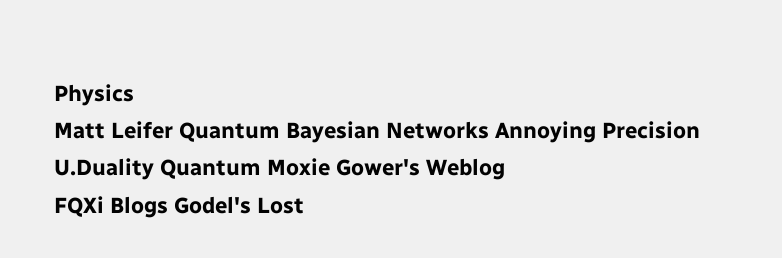Physics
Matt Leifer Quantum Bayesian Networks Annoying Precision
U.Duality Quantum Moxie Gower's Weblog
FQXi Blogs Godel's Lost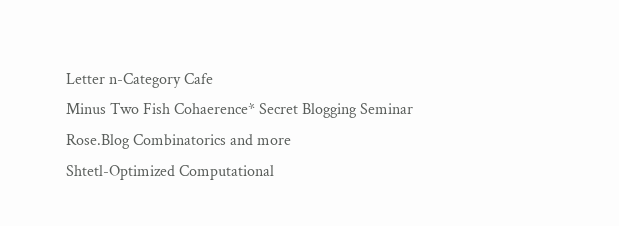Letter n-Category Cafe
Minus Two Fish Cohaerence* Secret Blogging Seminar
Rose.Blog Combinatorics and more
Shtetl-Optimized Computational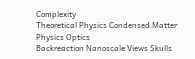Complexity
Theoretical Physics Condensed Matter Physics Optics
Backreaction Nanoscale Views Skulls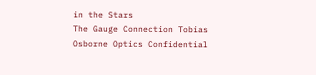in the Stars
The Gauge Connection Tobias Osborne Optics Confidential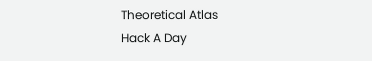Theoretical Atlas
Hack A Day